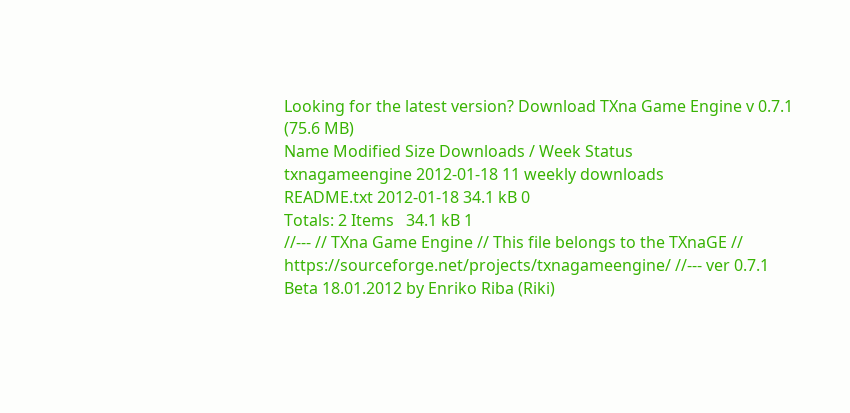Looking for the latest version? Download TXna Game Engine v 0.7.1 (75.6 MB)
Name Modified Size Downloads / Week Status
txnagameengine 2012-01-18 11 weekly downloads
README.txt 2012-01-18 34.1 kB 0
Totals: 2 Items   34.1 kB 1
//--- // TXna Game Engine // This file belongs to the TXnaGE // https://sourceforge.net/projects/txnagameengine/ //--- ver 0.7.1 Beta 18.01.2012 by Enriko Riba (Riki)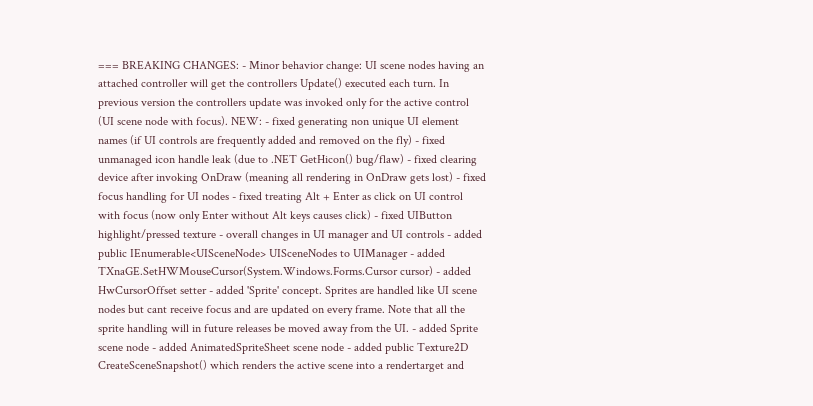=== BREAKING CHANGES: - Minor behavior change: UI scene nodes having an attached controller will get the controllers Update() executed each turn. In previous version the controllers update was invoked only for the active control (UI scene node with focus). NEW: - fixed generating non unique UI element names (if UI controls are frequently added and removed on the fly) - fixed unmanaged icon handle leak (due to .NET GetHicon() bug/flaw) - fixed clearing device after invoking OnDraw (meaning all rendering in OnDraw gets lost) - fixed focus handling for UI nodes - fixed treating Alt + Enter as click on UI control with focus (now only Enter without Alt keys causes click) - fixed UIButton highlight/pressed texture - overall changes in UI manager and UI controls - added public IEnumerable<UISceneNode> UISceneNodes to UIManager - added TXnaGE.SetHWMouseCursor(System.Windows.Forms.Cursor cursor) - added HwCursorOffset setter - added 'Sprite' concept. Sprites are handled like UI scene nodes but cant receive focus and are updated on every frame. Note that all the sprite handling will in future releases be moved away from the UI. - added Sprite scene node - added AnimatedSpriteSheet scene node - added public Texture2D CreateSceneSnapshot() which renders the active scene into a rendertarget and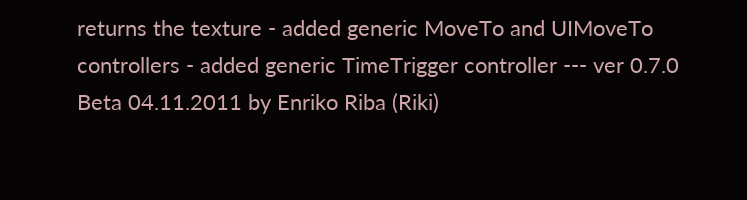returns the texture - added generic MoveTo and UIMoveTo controllers - added generic TimeTrigger controller --- ver 0.7.0 Beta 04.11.2011 by Enriko Riba (Riki)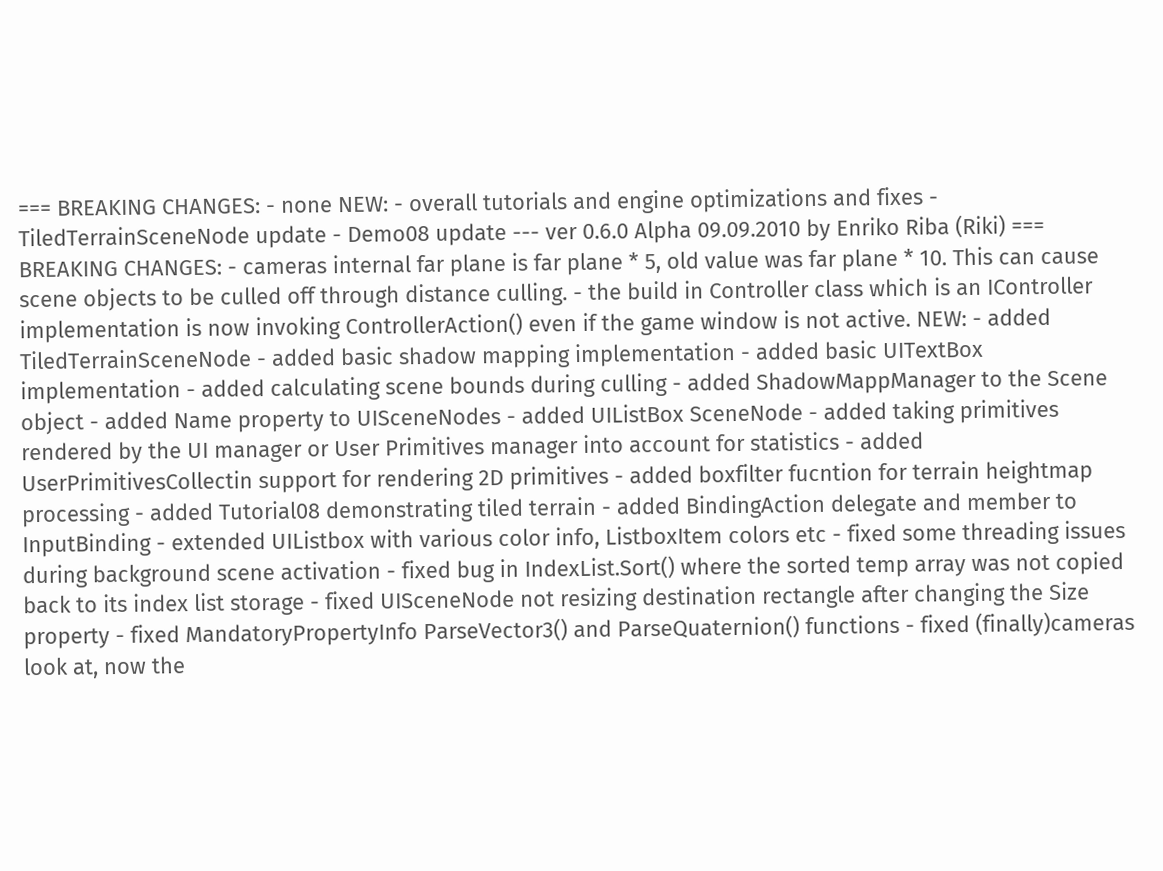=== BREAKING CHANGES: - none NEW: - overall tutorials and engine optimizations and fixes - TiledTerrainSceneNode update - Demo08 update --- ver 0.6.0 Alpha 09.09.2010 by Enriko Riba (Riki) === BREAKING CHANGES: - cameras internal far plane is far plane * 5, old value was far plane * 10. This can cause scene objects to be culled off through distance culling. - the build in Controller class which is an IController implementation is now invoking ControllerAction() even if the game window is not active. NEW: - added TiledTerrainSceneNode - added basic shadow mapping implementation - added basic UITextBox implementation - added calculating scene bounds during culling - added ShadowMappManager to the Scene object - added Name property to UISceneNodes - added UIListBox SceneNode - added taking primitives rendered by the UI manager or User Primitives manager into account for statistics - added UserPrimitivesCollectin support for rendering 2D primitives - added boxfilter fucntion for terrain heightmap processing - added Tutorial08 demonstrating tiled terrain - added BindingAction delegate and member to InputBinding - extended UIListbox with various color info, ListboxItem colors etc - fixed some threading issues during background scene activation - fixed bug in IndexList.Sort() where the sorted temp array was not copied back to its index list storage - fixed UISceneNode not resizing destination rectangle after changing the Size property - fixed MandatoryPropertyInfo ParseVector3() and ParseQuaternion() functions - fixed (finally)cameras look at, now the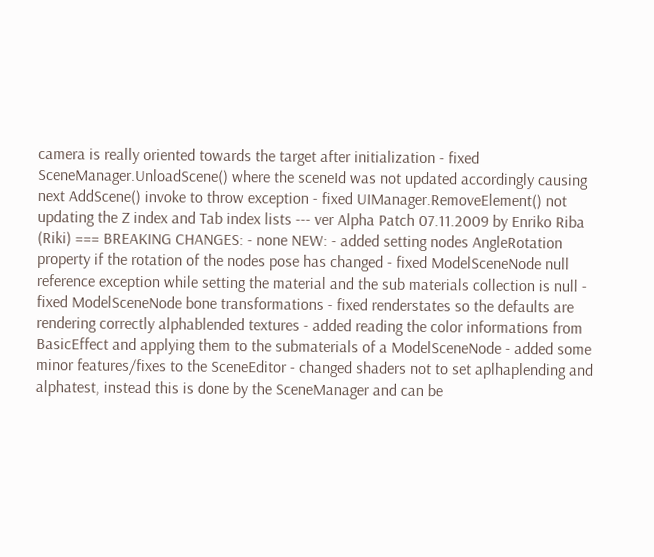camera is really oriented towards the target after initialization - fixed SceneManager.UnloadScene() where the sceneId was not updated accordingly causing next AddScene() invoke to throw exception - fixed UIManager.RemoveElement() not updating the Z index and Tab index lists --- ver Alpha Patch 07.11.2009 by Enriko Riba (Riki) === BREAKING CHANGES: - none NEW: - added setting nodes AngleRotation property if the rotation of the nodes pose has changed - fixed ModelSceneNode null reference exception while setting the material and the sub materials collection is null - fixed ModelSceneNode bone transformations - fixed renderstates so the defaults are rendering correctly alphablended textures - added reading the color informations from BasicEffect and applying them to the submaterials of a ModelSceneNode - added some minor features/fixes to the SceneEditor - changed shaders not to set aplhaplending and alphatest, instead this is done by the SceneManager and can be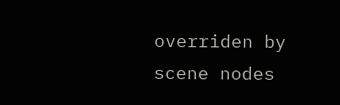overriden by scene nodes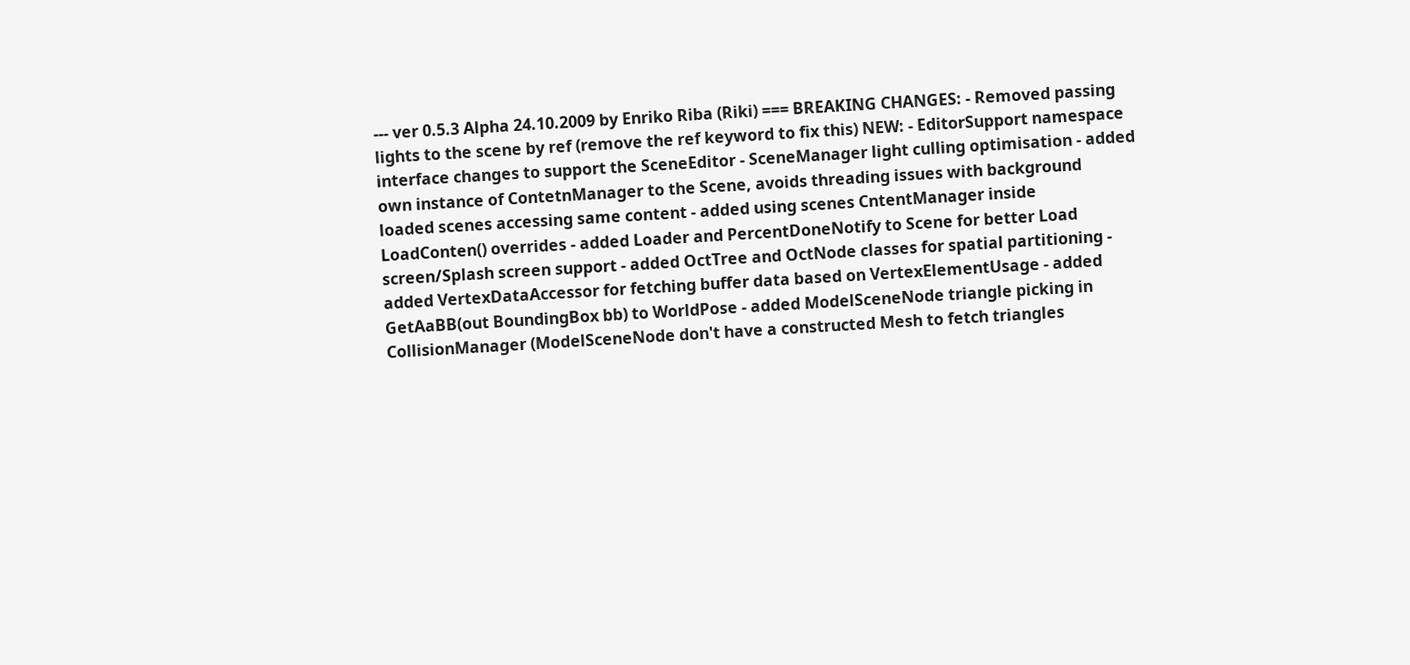--- ver 0.5.3 Alpha 24.10.2009 by Enriko Riba (Riki) === BREAKING CHANGES: - Removed passing lights to the scene by ref (remove the ref keyword to fix this) NEW: - EditorSupport namespace interface changes to support the SceneEditor - SceneManager light culling optimisation - added own instance of ContetnManager to the Scene, avoids threading issues with background loaded scenes accessing same content - added using scenes CntentManager inside LoadConten() overrides - added Loader and PercentDoneNotify to Scene for better Load screen/Splash screen support - added OctTree and OctNode classes for spatial partitioning - added VertexDataAccessor for fetching buffer data based on VertexElementUsage - added GetAaBB(out BoundingBox bb) to WorldPose - added ModelSceneNode triangle picking in CollisionManager (ModelSceneNode don't have a constructed Mesh to fetch triangles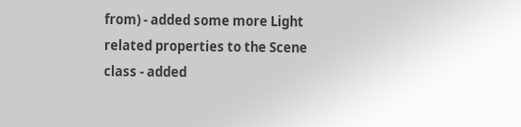from) - added some more Light related properties to the Scene class - added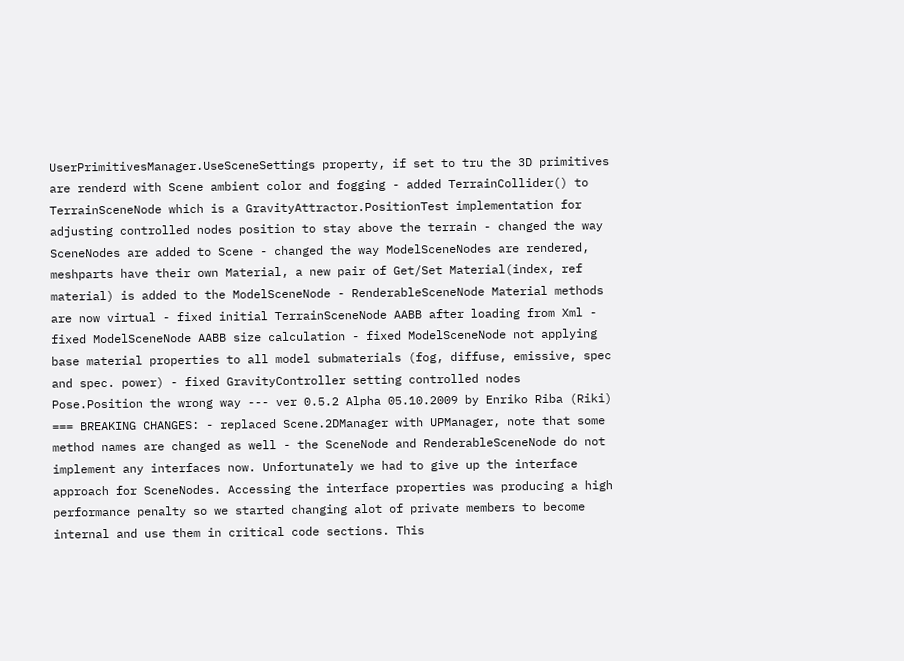UserPrimitivesManager.UseSceneSettings property, if set to tru the 3D primitives are renderd with Scene ambient color and fogging - added TerrainCollider() to TerrainSceneNode which is a GravityAttractor.PositionTest implementation for adjusting controlled nodes position to stay above the terrain - changed the way SceneNodes are added to Scene - changed the way ModelSceneNodes are rendered, meshparts have their own Material, a new pair of Get/Set Material(index, ref material) is added to the ModelSceneNode - RenderableSceneNode Material methods are now virtual - fixed initial TerrainSceneNode AABB after loading from Xml - fixed ModelSceneNode AABB size calculation - fixed ModelSceneNode not applying base material properties to all model submaterials (fog, diffuse, emissive, spec and spec. power) - fixed GravityController setting controlled nodes Pose.Position the wrong way --- ver 0.5.2 Alpha 05.10.2009 by Enriko Riba (Riki) === BREAKING CHANGES: - replaced Scene.2DManager with UPManager, note that some method names are changed as well - the SceneNode and RenderableSceneNode do not implement any interfaces now. Unfortunately we had to give up the interface approach for SceneNodes. Accessing the interface properties was producing a high performance penalty so we started changing alot of private members to become internal and use them in critical code sections. This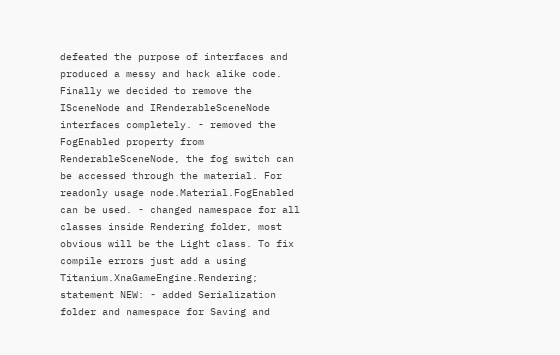defeated the purpose of interfaces and produced a messy and hack alike code. Finally we decided to remove the ISceneNode and IRenderableSceneNode interfaces completely. - removed the FogEnabled property from RenderableSceneNode, the fog switch can be accessed through the material. For readonly usage node.Material.FogEnabled can be used. - changed namespace for all classes inside Rendering folder, most obvious will be the Light class. To fix compile errors just add a using Titanium.XnaGameEngine.Rendering; statement NEW: - added Serialization folder and namespace for Saving and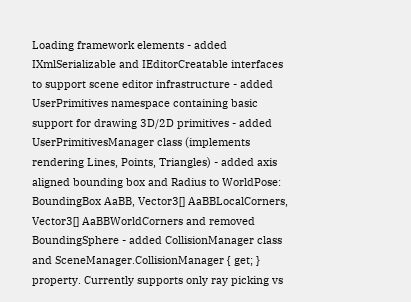Loading framework elements - added IXmlSerializable and IEditorCreatable interfaces to support scene editor infrastructure - added UserPrimitives namespace containing basic support for drawing 3D/2D primitives - added UserPrimitivesManager class (implements rendering Lines, Points, Triangles) - added axis aligned bounding box and Radius to WorldPose: BoundingBox AaBB, Vector3[] AaBBLocalCorners, Vector3[] AaBBWorldCorners and removed BoundingSphere - added CollisionManager class and SceneManager.CollisionManager { get; } property. Currently supports only ray picking vs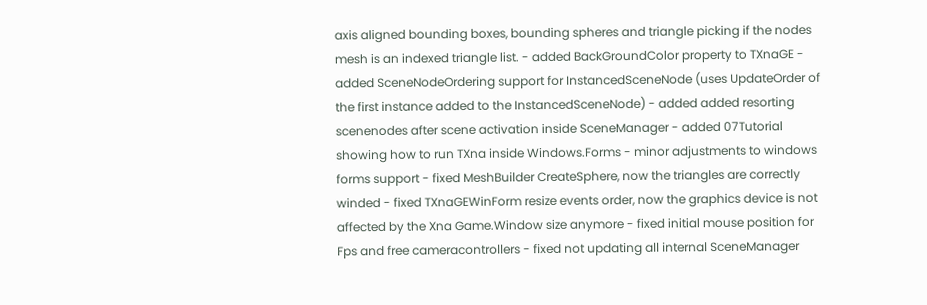axis aligned bounding boxes, bounding spheres and triangle picking if the nodes mesh is an indexed triangle list. - added BackGroundColor property to TXnaGE - added SceneNodeOrdering support for InstancedSceneNode (uses UpdateOrder of the first instance added to the InstancedSceneNode) - added added resorting scenenodes after scene activation inside SceneManager - added 07Tutorial showing how to run TXna inside Windows.Forms - minor adjustments to windows forms support - fixed MeshBuilder CreateSphere, now the triangles are correctly winded - fixed TXnaGEWinForm resize events order, now the graphics device is not affected by the Xna Game.Window size anymore - fixed initial mouse position for Fps and free cameracontrollers - fixed not updating all internal SceneManager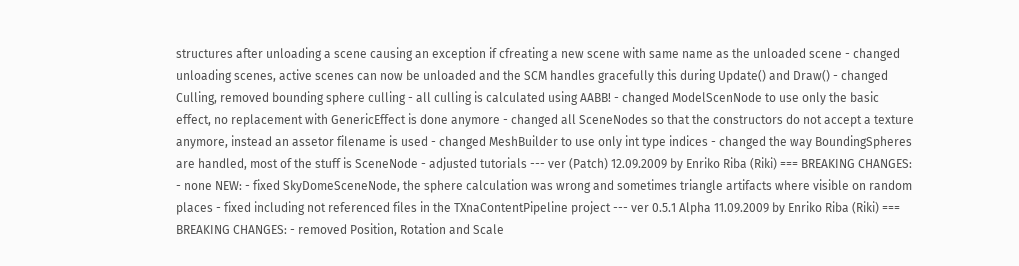structures after unloading a scene causing an exception if cfreating a new scene with same name as the unloaded scene - changed unloading scenes, active scenes can now be unloaded and the SCM handles gracefully this during Update() and Draw() - changed Culling, removed bounding sphere culling - all culling is calculated using AABB! - changed ModelScenNode to use only the basic effect, no replacement with GenericEffect is done anymore - changed all SceneNodes so that the constructors do not accept a texture anymore, instead an assetor filename is used - changed MeshBuilder to use only int type indices - changed the way BoundingSpheres are handled, most of the stuff is SceneNode - adjusted tutorials --- ver (Patch) 12.09.2009 by Enriko Riba (Riki) === BREAKING CHANGES: - none NEW: - fixed SkyDomeSceneNode, the sphere calculation was wrong and sometimes triangle artifacts where visible on random places - fixed including not referenced files in the TXnaContentPipeline project --- ver 0.5.1 Alpha 11.09.2009 by Enriko Riba (Riki) === BREAKING CHANGES: - removed Position, Rotation and Scale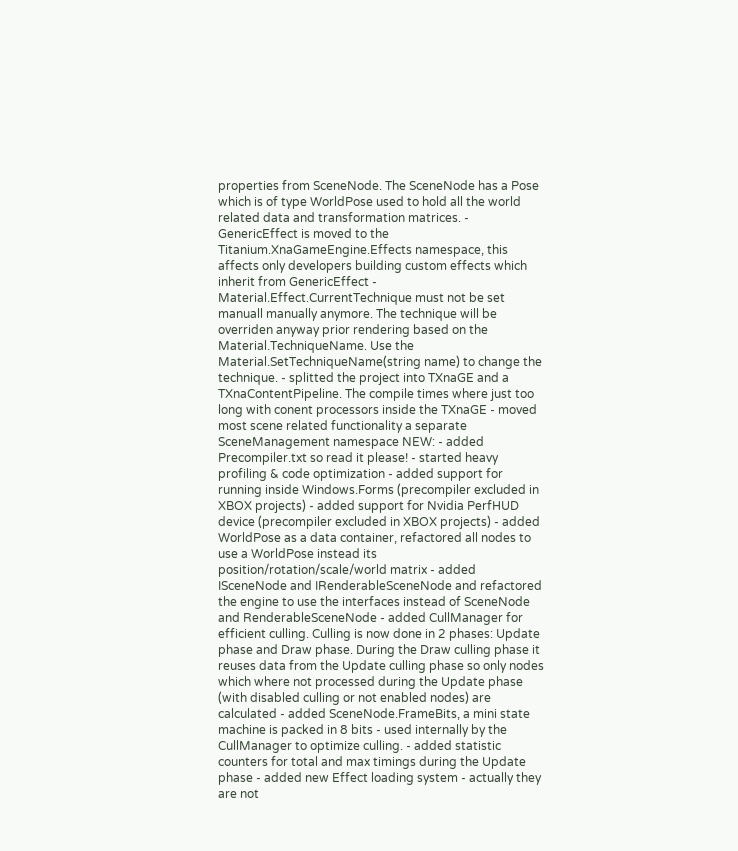properties from SceneNode. The SceneNode has a Pose which is of type WorldPose used to hold all the world related data and transformation matrices. - GenericEffect is moved to the Titanium.XnaGameEngine.Effects namespace, this affects only developers building custom effects which inherit from GenericEffect - Material.Effect.CurrentTechnique must not be set manuall manually anymore. The technique will be overriden anyway prior rendering based on the Material.TechniqueName. Use the Material.SetTechniqueName(string name) to change the technique. - splitted the project into TXnaGE and a TXnaContentPipeline. The compile times where just too long with conent processors inside the TXnaGE - moved most scene related functionality a separate SceneManagement namespace NEW: - added Precompiler.txt so read it please! - started heavy profiling & code optimization - added support for running inside Windows.Forms (precompiler excluded in XBOX projects) - added support for Nvidia PerfHUD device (precompiler excluded in XBOX projects) - added WorldPose as a data container, refactored all nodes to use a WorldPose instead its position/rotation/scale/world matrix - added ISceneNode and IRenderableSceneNode and refactored the engine to use the interfaces instead of SceneNode and RenderableSceneNode - added CullManager for efficient culling. Culling is now done in 2 phases: Update phase and Draw phase. During the Draw culling phase it reuses data from the Update culling phase so only nodes which where not processed during the Update phase (with disabled culling or not enabled nodes) are calculated - added SceneNode.FrameBits, a mini state machine is packed in 8 bits - used internally by the CullManager to optimize culling. - added statistic counters for total and max timings during the Update phase - added new Effect loading system - actually they are not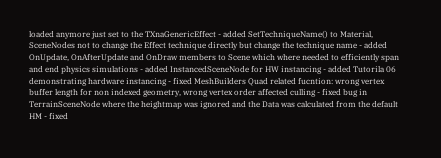loaded anymore just set to the TXnaGenericEffect - added SetTechniqueName() to Material, SceneNodes not to change the Effect technique directly but change the technique name - added OnUpdate, OnAfterUpdate and OnDraw members to Scene which where needed to efficiently span and end physics simulations - added InstancedSceneNode for HW instancing - added Tutorila 06 demonstrating hardware instancing - fixed MeshBuilders Quad related fucntion: wrong vertex buffer length for non indexed geometry, wrong vertex order affected culling - fixed bug in TerrainSceneNode where the heightmap was ignored and the Data was calculated from the default HM - fixed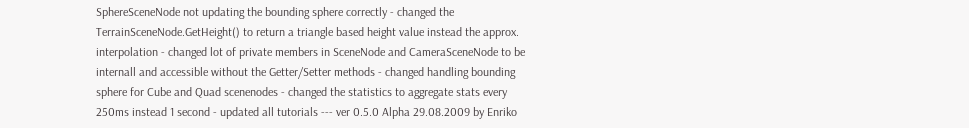SphereSceneNode not updating the bounding sphere correctly - changed the TerrainSceneNode.GetHeight() to return a triangle based height value instead the approx. interpolation - changed lot of private members in SceneNode and CameraSceneNode to be internall and accessible without the Getter/Setter methods - changed handling bounding sphere for Cube and Quad scenenodes - changed the statistics to aggregate stats every 250ms instead 1 second - updated all tutorials --- ver 0.5.0 Alpha 29.08.2009 by Enriko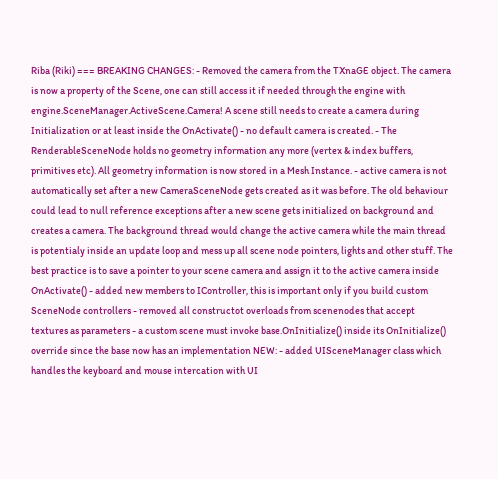Riba (Riki) === BREAKING CHANGES: - Removed the camera from the TXnaGE object. The camera is now a property of the Scene, one can still access it if needed through the engine with engine.SceneManager.ActiveScene.Camera! A scene still needs to create a camera during Initialization or at least inside the OnActivate() - no default camera is created. - The RenderableSceneNode holds no geometry information any more (vertex & index buffers, primitives etc). All geometry information is now stored in a Mesh Instance. - active camera is not automatically set after a new CameraSceneNode gets created as it was before. The old behaviour could lead to null reference exceptions after a new scene gets initialized on background and creates a camera. The background thread would change the active camera while the main thread is potentialy inside an update loop and mess up all scene node pointers, lights and other stuff. The best practice is to save a pointer to your scene camera and assign it to the active camera inside OnActivate() - added new members to IController, this is important only if you build custom SceneNode controllers - removed all constructot overloads from scenenodes that accept textures as parameters - a custom scene must invoke base.OnInitialize() inside its OnInitialize() override since the base now has an implementation NEW: - added UISceneManager class which handles the keyboard and mouse intercation with UI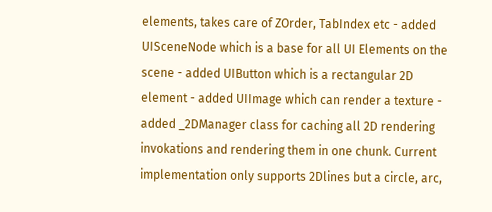elements, takes care of ZOrder, TabIndex etc - added UISceneNode which is a base for all UI Elements on the scene - added UIButton which is a rectangular 2D element - added UIImage which can render a texture - added _2DManager class for caching all 2D rendering invokations and rendering them in one chunk. Current implementation only supports 2Dlines but a circle, arc,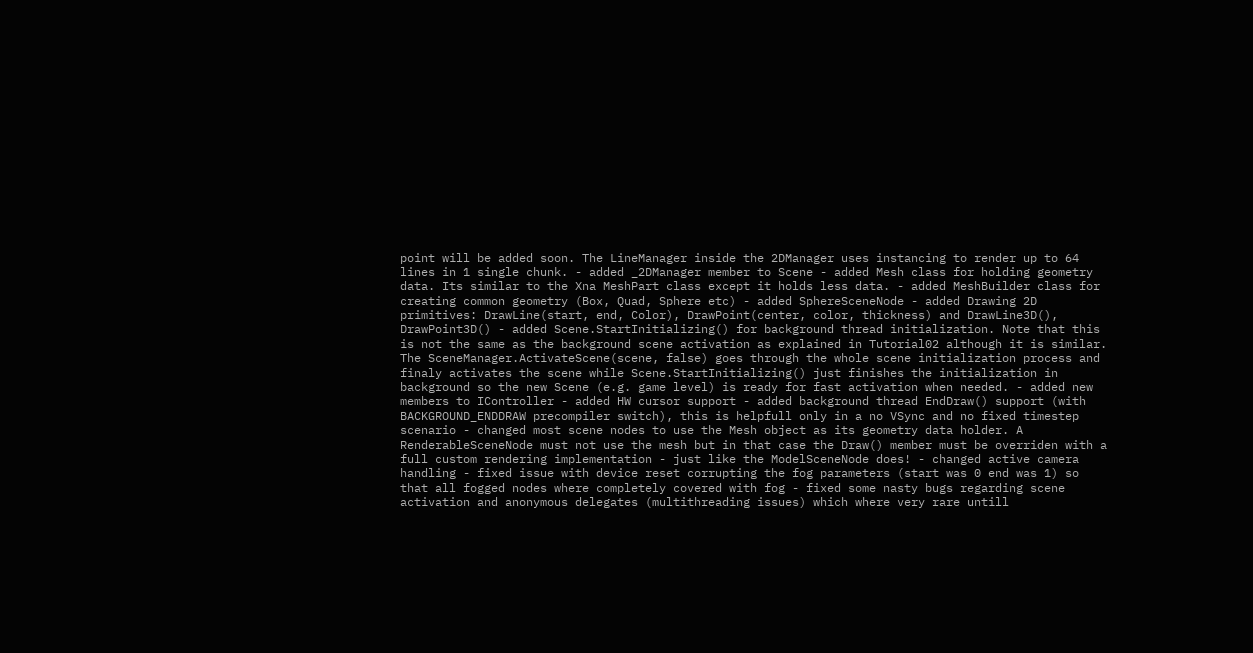point will be added soon. The LineManager inside the 2DManager uses instancing to render up to 64 lines in 1 single chunk. - added _2DManager member to Scene - added Mesh class for holding geometry data. Its similar to the Xna MeshPart class except it holds less data. - added MeshBuilder class for creating common geometry (Box, Quad, Sphere etc) - added SphereSceneNode - added Drawing 2D primitives: DrawLine(start, end, Color), DrawPoint(center, color, thickness) and DrawLine3D(), DrawPoint3D() - added Scene.StartInitializing() for background thread initialization. Note that this is not the same as the background scene activation as explained in Tutorial02 although it is similar. The SceneManager.ActivateScene(scene, false) goes through the whole scene initialization process and finaly activates the scene while Scene.StartInitializing() just finishes the initialization in background so the new Scene (e.g. game level) is ready for fast activation when needed. - added new members to IController - added HW cursor support - added background thread EndDraw() support (with BACKGROUND_ENDDRAW precompiler switch), this is helpfull only in a no VSync and no fixed timestep scenario - changed most scene nodes to use the Mesh object as its geometry data holder. A RenderableSceneNode must not use the mesh but in that case the Draw() member must be overriden with a full custom rendering implementation - just like the ModelSceneNode does! - changed active camera handling - fixed issue with device reset corrupting the fog parameters (start was 0 end was 1) so that all fogged nodes where completely covered with fog - fixed some nasty bugs regarding scene activation and anonymous delegates (multithreading issues) which where very rare untill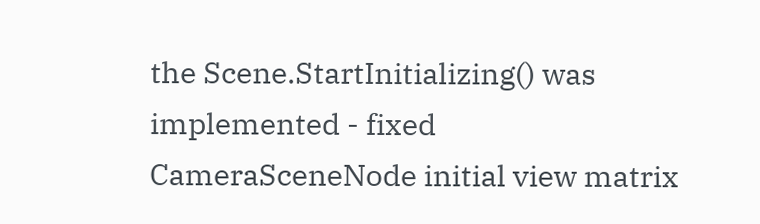the Scene.StartInitializing() was implemented - fixed CameraSceneNode initial view matrix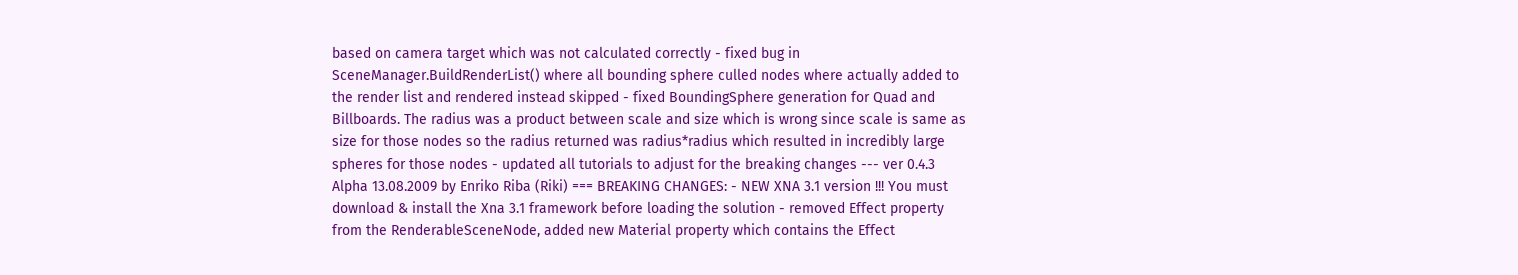based on camera target which was not calculated correctly - fixed bug in SceneManager.BuildRenderList() where all bounding sphere culled nodes where actually added to the render list and rendered instead skipped - fixed BoundingSphere generation for Quad and Billboards. The radius was a product between scale and size which is wrong since scale is same as size for those nodes so the radius returned was radius*radius which resulted in incredibly large spheres for those nodes - updated all tutorials to adjust for the breaking changes --- ver 0.4.3 Alpha 13.08.2009 by Enriko Riba (Riki) === BREAKING CHANGES: - NEW XNA 3.1 version !!! You must download & install the Xna 3.1 framework before loading the solution - removed Effect property from the RenderableSceneNode, added new Material property which contains the Effect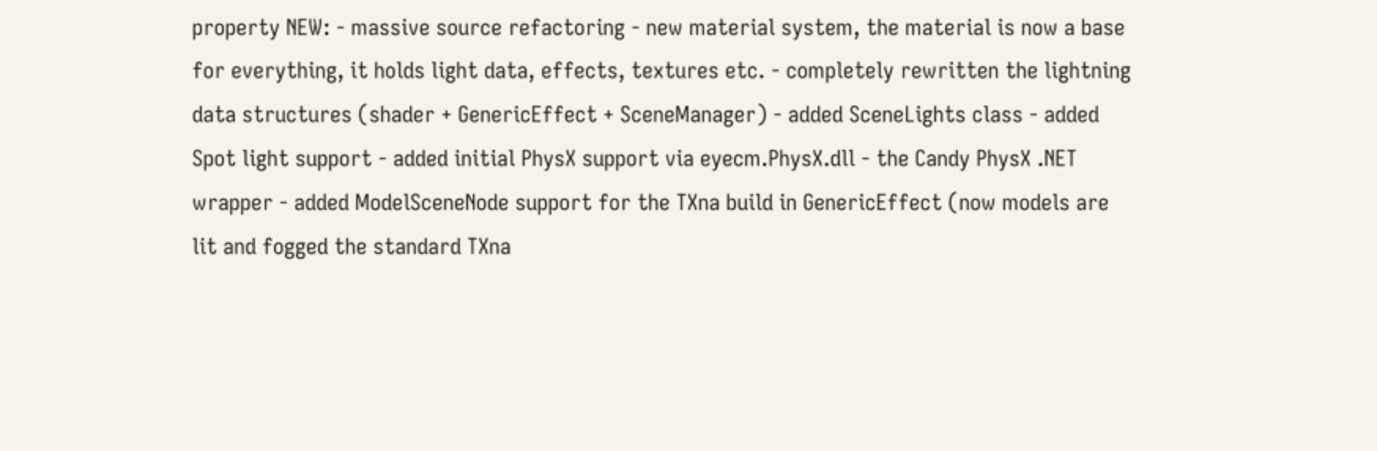property NEW: - massive source refactoring - new material system, the material is now a base for everything, it holds light data, effects, textures etc. - completely rewritten the lightning data structures (shader + GenericEffect + SceneManager) - added SceneLights class - added Spot light support - added initial PhysX support via eyecm.PhysX.dll - the Candy PhysX .NET wrapper - added ModelSceneNode support for the TXna build in GenericEffect (now models are lit and fogged the standard TXna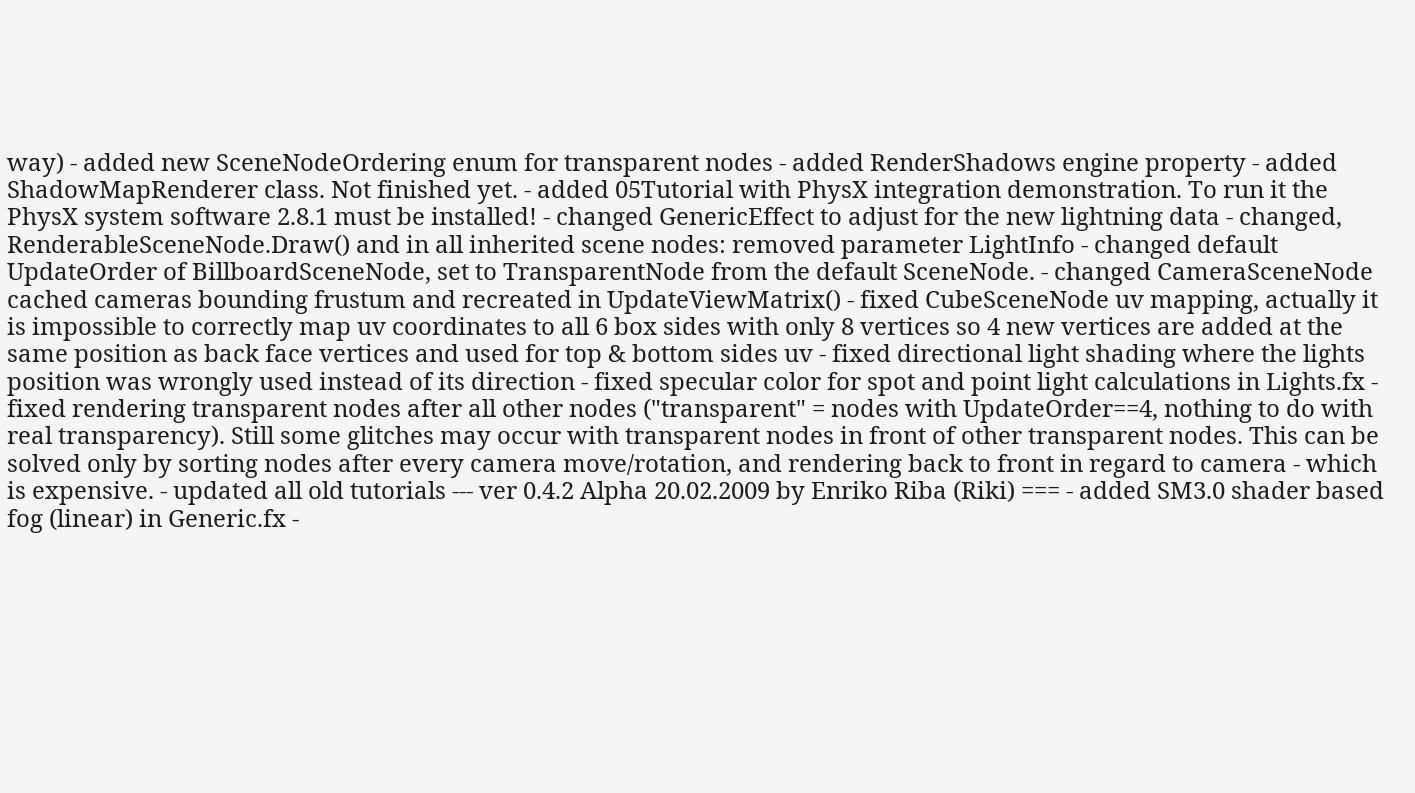way) - added new SceneNodeOrdering enum for transparent nodes - added RenderShadows engine property - added ShadowMapRenderer class. Not finished yet. - added 05Tutorial with PhysX integration demonstration. To run it the PhysX system software 2.8.1 must be installed! - changed GenericEffect to adjust for the new lightning data - changed, RenderableSceneNode.Draw() and in all inherited scene nodes: removed parameter LightInfo - changed default UpdateOrder of BillboardSceneNode, set to TransparentNode from the default SceneNode. - changed CameraSceneNode cached cameras bounding frustum and recreated in UpdateViewMatrix() - fixed CubeSceneNode uv mapping, actually it is impossible to correctly map uv coordinates to all 6 box sides with only 8 vertices so 4 new vertices are added at the same position as back face vertices and used for top & bottom sides uv - fixed directional light shading where the lights position was wrongly used instead of its direction - fixed specular color for spot and point light calculations in Lights.fx - fixed rendering transparent nodes after all other nodes ("transparent" = nodes with UpdateOrder==4, nothing to do with real transparency). Still some glitches may occur with transparent nodes in front of other transparent nodes. This can be solved only by sorting nodes after every camera move/rotation, and rendering back to front in regard to camera - which is expensive. - updated all old tutorials --- ver 0.4.2 Alpha 20.02.2009 by Enriko Riba (Riki) === - added SM3.0 shader based fog (linear) in Generic.fx -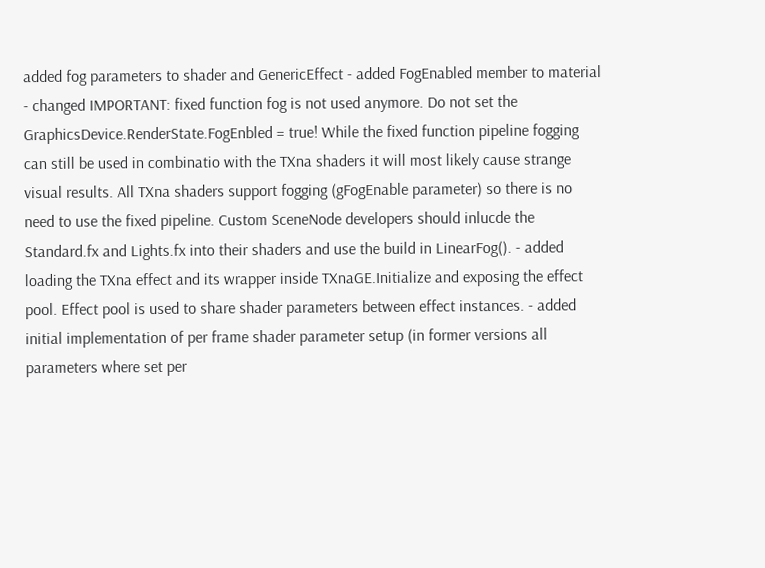added fog parameters to shader and GenericEffect - added FogEnabled member to material - changed IMPORTANT: fixed function fog is not used anymore. Do not set the GraphicsDevice.RenderState.FogEnbled = true! While the fixed function pipeline fogging can still be used in combinatio with the TXna shaders it will most likely cause strange visual results. All TXna shaders support fogging (gFogEnable parameter) so there is no need to use the fixed pipeline. Custom SceneNode developers should inlucde the Standard.fx and Lights.fx into their shaders and use the build in LinearFog(). - added loading the TXna effect and its wrapper inside TXnaGE.Initialize and exposing the effect pool. Effect pool is used to share shader parameters between effect instances. - added initial implementation of per frame shader parameter setup (in former versions all parameters where set per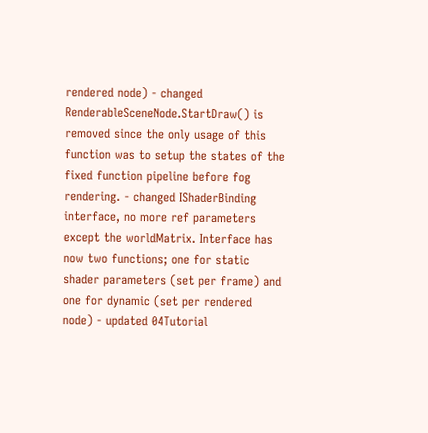rendered node) - changed RenderableSceneNode.StartDraw() is removed since the only usage of this function was to setup the states of the fixed function pipeline before fog rendering. - changed IShaderBinding interface, no more ref parameters except the worldMatrix. Interface has now two functions; one for static shader parameters (set per frame) and one for dynamic (set per rendered node) - updated 04Tutorial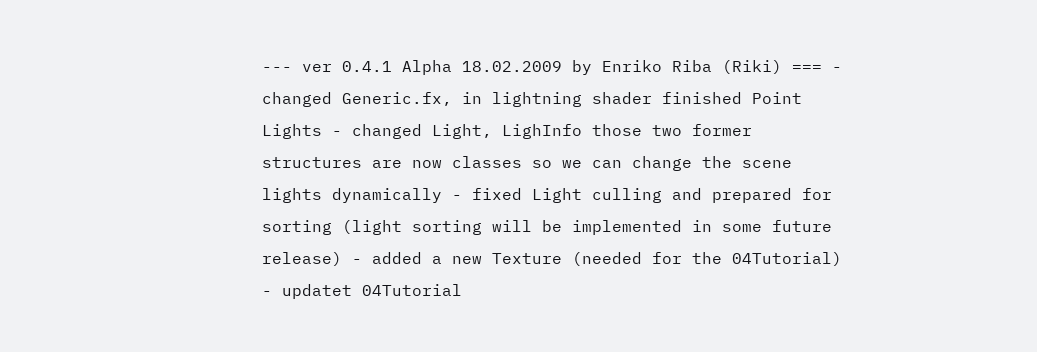--- ver 0.4.1 Alpha 18.02.2009 by Enriko Riba (Riki) === - changed Generic.fx, in lightning shader finished Point Lights - changed Light, LighInfo those two former structures are now classes so we can change the scene lights dynamically - fixed Light culling and prepared for sorting (light sorting will be implemented in some future release) - added a new Texture (needed for the 04Tutorial) - updatet 04Tutorial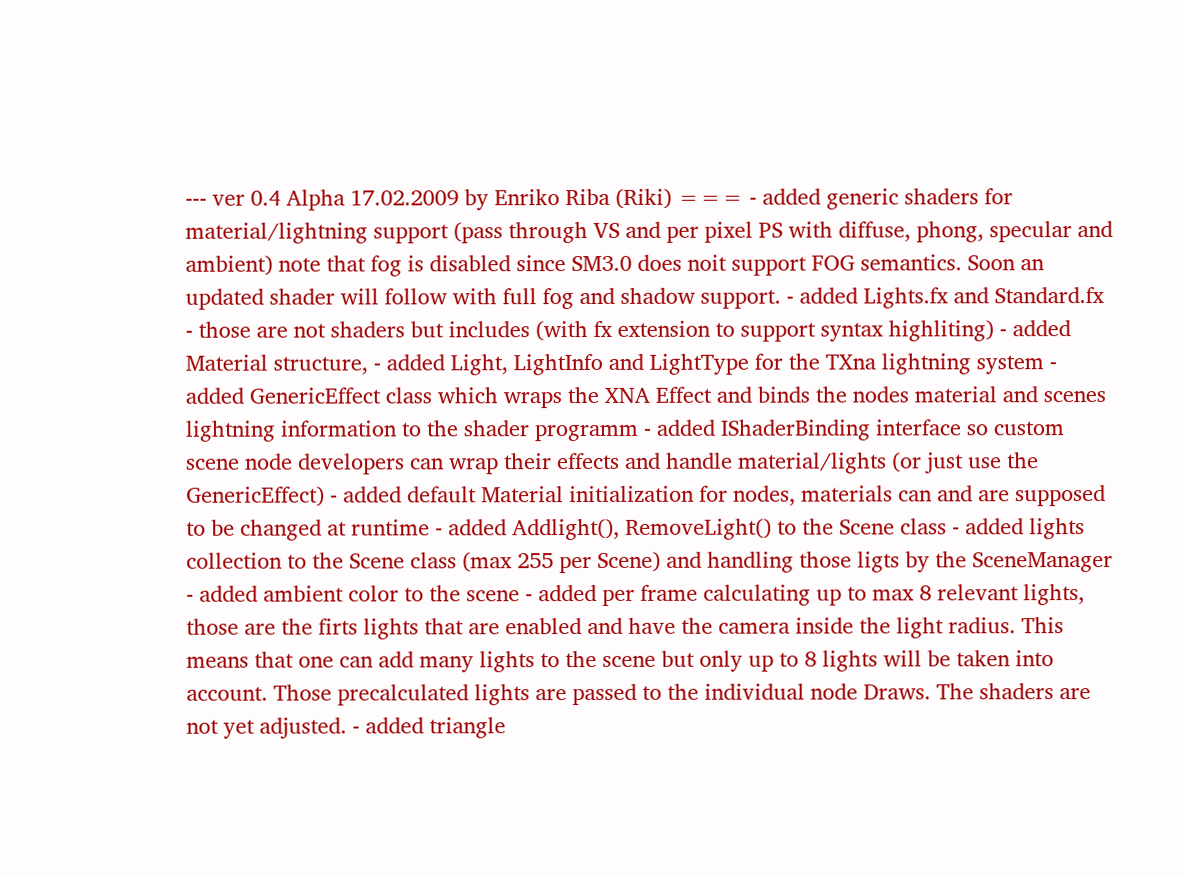--- ver 0.4 Alpha 17.02.2009 by Enriko Riba (Riki) === - added generic shaders for material/lightning support (pass through VS and per pixel PS with diffuse, phong, specular and ambient) note that fog is disabled since SM3.0 does noit support FOG semantics. Soon an updated shader will follow with full fog and shadow support. - added Lights.fx and Standard.fx - those are not shaders but includes (with fx extension to support syntax highliting) - added Material structure, - added Light, LightInfo and LightType for the TXna lightning system - added GenericEffect class which wraps the XNA Effect and binds the nodes material and scenes lightning information to the shader programm - added IShaderBinding interface so custom scene node developers can wrap their effects and handle material/lights (or just use the GenericEffect) - added default Material initialization for nodes, materials can and are supposed to be changed at runtime - added Addlight(), RemoveLight() to the Scene class - added lights collection to the Scene class (max 255 per Scene) and handling those ligts by the SceneManager - added ambient color to the scene - added per frame calculating up to max 8 relevant lights, those are the firts lights that are enabled and have the camera inside the light radius. This means that one can add many lights to the scene but only up to 8 lights will be taken into account. Those precalculated lights are passed to the individual node Draws. The shaders are not yet adjusted. - added triangle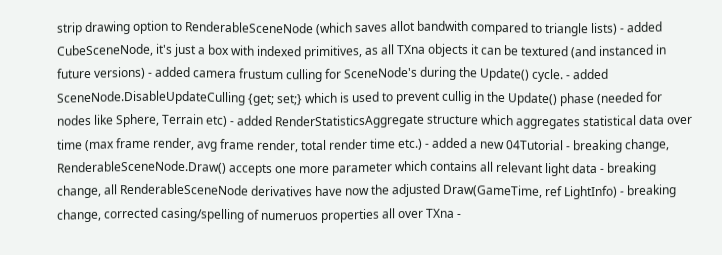strip drawing option to RenderableSceneNode (which saves allot bandwith compared to triangle lists) - added CubeSceneNode, it's just a box with indexed primitives, as all TXna objects it can be textured (and instanced in future versions) - added camera frustum culling for SceneNode's during the Update() cycle. - added SceneNode.DisableUpdateCulling {get; set;} which is used to prevent cullig in the Update() phase (needed for nodes like Sphere, Terrain etc) - added RenderStatisticsAggregate structure which aggregates statistical data over time (max frame render, avg frame render, total render time etc.) - added a new 04Tutorial - breaking change, RenderableSceneNode.Draw() accepts one more parameter which contains all relevant light data - breaking change, all RenderableSceneNode derivatives have now the adjusted Draw(GameTime, ref LightInfo) - breaking change, corrected casing/spelling of numeruos properties all over TXna -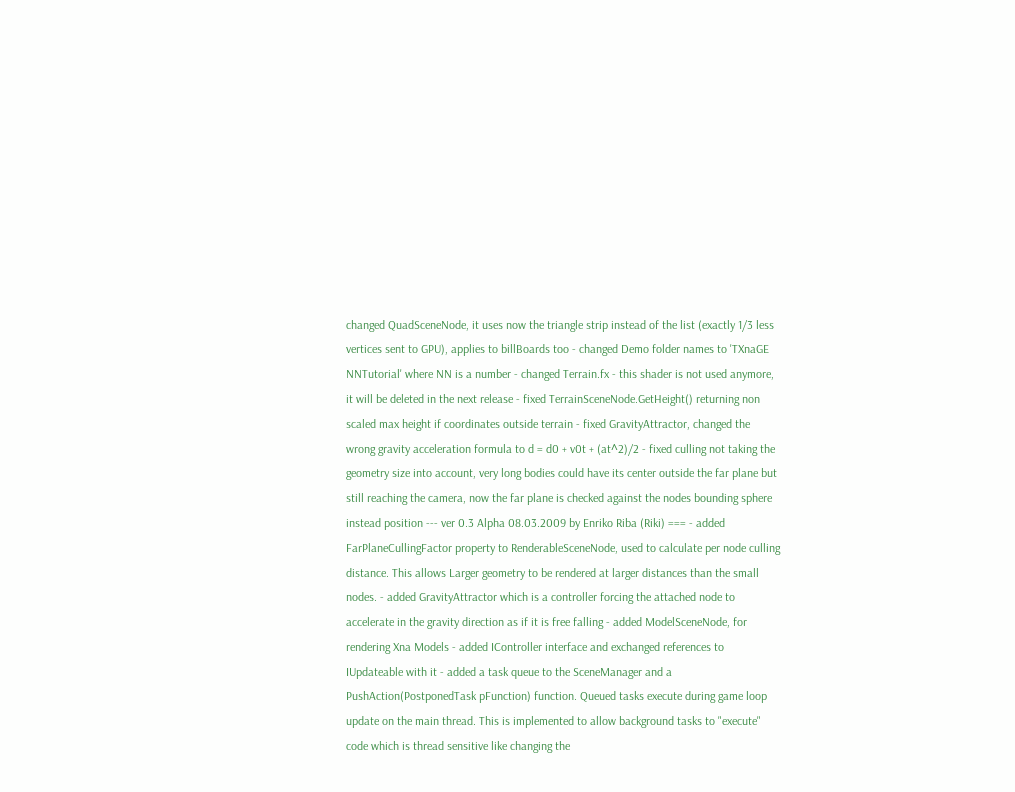changed QuadSceneNode, it uses now the triangle strip instead of the list (exactly 1/3 less vertices sent to GPU), applies to billBoards too - changed Demo folder names to 'TXnaGE NNTutorial' where NN is a number - changed Terrain.fx - this shader is not used anymore, it will be deleted in the next release - fixed TerrainSceneNode.GetHeight() returning non scaled max height if coordinates outside terrain - fixed GravityAttractor, changed the wrong gravity acceleration formula to d = d0 + v0t + (at^2)/2 - fixed culling not taking the geometry size into account, very long bodies could have its center outside the far plane but still reaching the camera, now the far plane is checked against the nodes bounding sphere instead position --- ver 0.3 Alpha 08.03.2009 by Enriko Riba (Riki) === - added FarPlaneCullingFactor property to RenderableSceneNode, used to calculate per node culling distance. This allows Larger geometry to be rendered at larger distances than the small nodes. - added GravityAttractor which is a controller forcing the attached node to accelerate in the gravity direction as if it is free falling - added ModelSceneNode, for rendering Xna Models - added IController interface and exchanged references to IUpdateable with it - added a task queue to the SceneManager and a PushAction(PostponedTask pFunction) function. Queued tasks execute during game loop update on the main thread. This is implemented to allow background tasks to "execute" code which is thread sensitive like changing the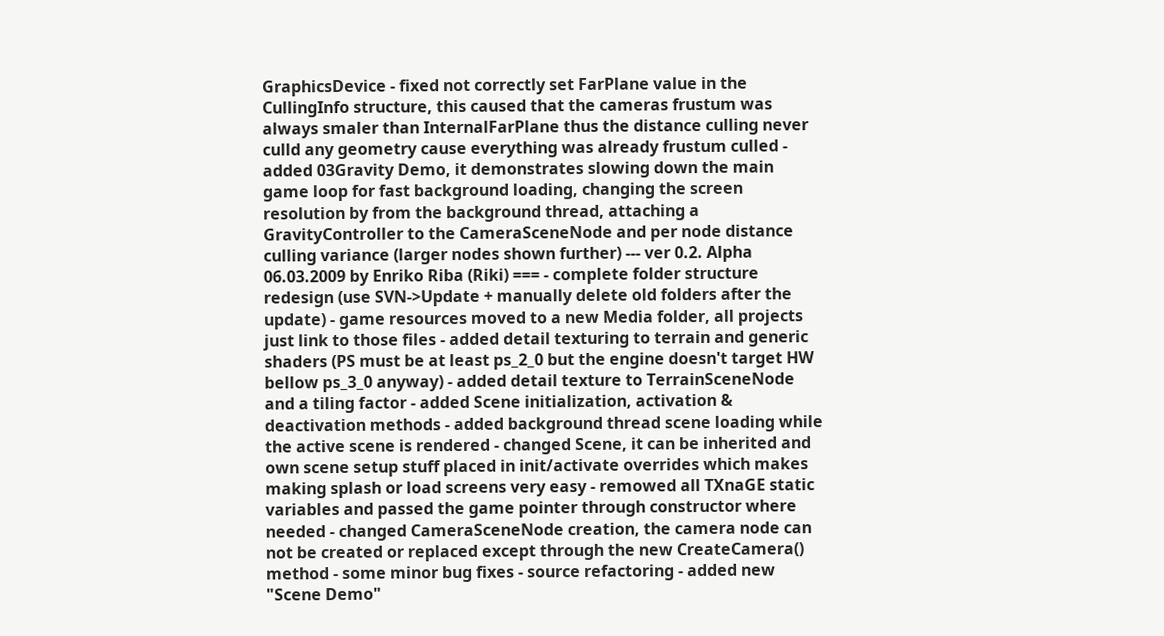GraphicsDevice - fixed not correctly set FarPlane value in the CullingInfo structure, this caused that the cameras frustum was always smaler than InternalFarPlane thus the distance culling never culld any geometry cause everything was already frustum culled - added 03Gravity Demo, it demonstrates slowing down the main game loop for fast background loading, changing the screen resolution by from the background thread, attaching a GravityController to the CameraSceneNode and per node distance culling variance (larger nodes shown further) --- ver 0.2. Alpha 06.03.2009 by Enriko Riba (Riki) === - complete folder structure redesign (use SVN->Update + manually delete old folders after the update) - game resources moved to a new Media folder, all projects just link to those files - added detail texturing to terrain and generic shaders (PS must be at least ps_2_0 but the engine doesn't target HW bellow ps_3_0 anyway) - added detail texture to TerrainSceneNode and a tiling factor - added Scene initialization, activation & deactivation methods - added background thread scene loading while the active scene is rendered - changed Scene, it can be inherited and own scene setup stuff placed in init/activate overrides which makes making splash or load screens very easy - remowed all TXnaGE static variables and passed the game pointer through constructor where needed - changed CameraSceneNode creation, the camera node can not be created or replaced except through the new CreateCamera() method - some minor bug fixes - source refactoring - added new "Scene Demo"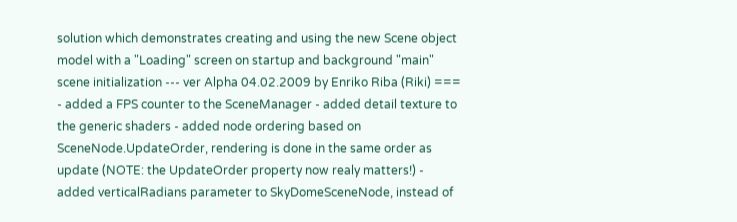solution which demonstrates creating and using the new Scene object model with a "Loading" screen on startup and background "main" scene initialization --- ver Alpha 04.02.2009 by Enriko Riba (Riki) === - added a FPS counter to the SceneManager - added detail texture to the generic shaders - added node ordering based on SceneNode.UpdateOrder, rendering is done in the same order as update (NOTE: the UpdateOrder property now realy matters!) - added verticalRadians parameter to SkyDomeSceneNode, instead of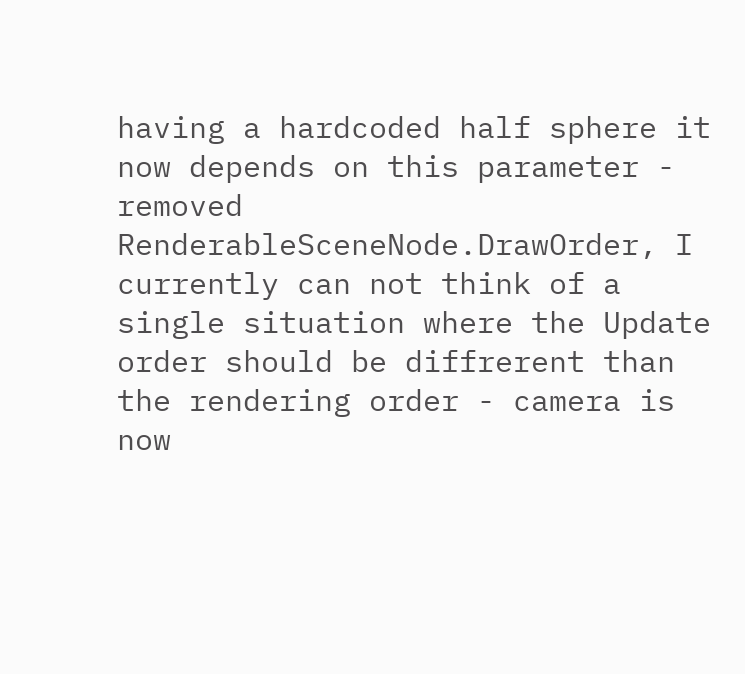having a hardcoded half sphere it now depends on this parameter - removed RenderableSceneNode.DrawOrder, I currently can not think of a single situation where the Update order should be diffrerent than the rendering order - camera is now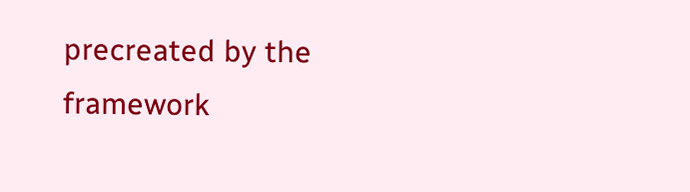precreated by the framework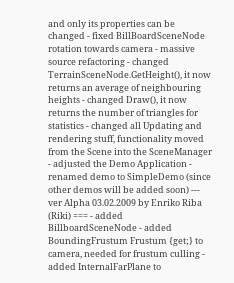and only its properties can be changed - fixed BillBoardSceneNode rotation towards camera - massive source refactoring - changed TerrainSceneNode.GetHeight(), it now returns an average of neighbouring heights - changed Draw(), it now returns the number of triangles for statistics - changed all Updating and rendering stuff, functionality moved from the Scene into the SceneManager - adjusted the Demo Application - renamed demo to SimpleDemo (since other demos will be added soon) --- ver Alpha 03.02.2009 by Enriko Riba (Riki) === - added BillboardSceneNode - added BoundingFrustum Frustum {get;} to camera, needed for frustum culling - added InternalFarPlane to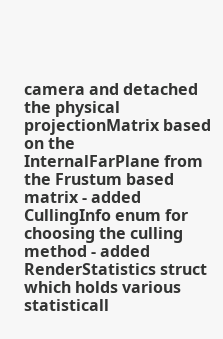camera and detached the physical projectionMatrix based on the InternalFarPlane from the Frustum based matrix - added CullingInfo enum for choosing the culling method - added RenderStatistics struct which holds various statisticall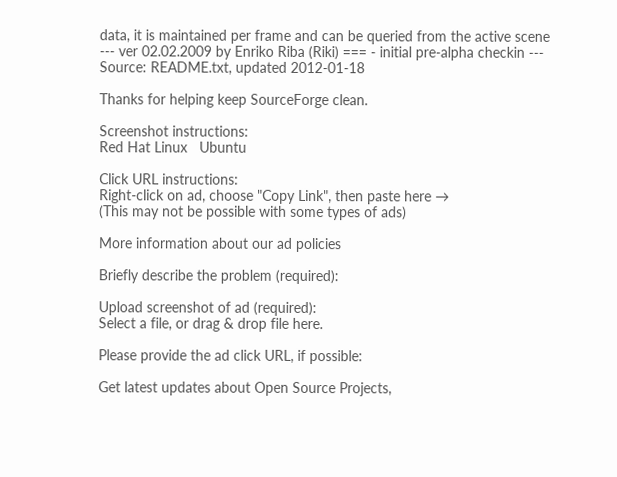data, it is maintained per frame and can be queried from the active scene --- ver 02.02.2009 by Enriko Riba (Riki) === - initial pre-alpha checkin ---
Source: README.txt, updated 2012-01-18

Thanks for helping keep SourceForge clean.

Screenshot instructions:
Red Hat Linux   Ubuntu

Click URL instructions:
Right-click on ad, choose "Copy Link", then paste here →
(This may not be possible with some types of ads)

More information about our ad policies

Briefly describe the problem (required):

Upload screenshot of ad (required):
Select a file, or drag & drop file here.

Please provide the ad click URL, if possible:

Get latest updates about Open Source Projects,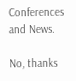Conferences and News.

No, thanks